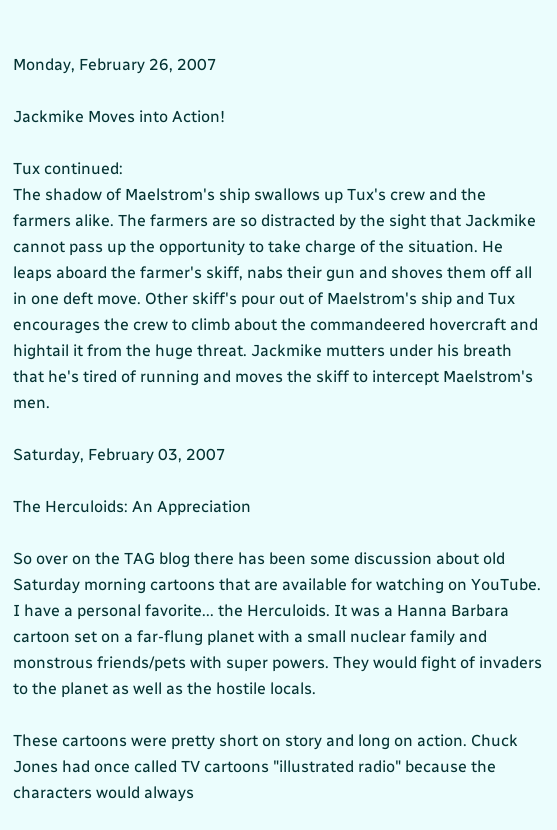Monday, February 26, 2007

Jackmike Moves into Action!

Tux continued:
The shadow of Maelstrom's ship swallows up Tux's crew and the farmers alike. The farmers are so distracted by the sight that Jackmike cannot pass up the opportunity to take charge of the situation. He leaps aboard the farmer's skiff, nabs their gun and shoves them off all in one deft move. Other skiff's pour out of Maelstrom's ship and Tux encourages the crew to climb about the commandeered hovercraft and hightail it from the huge threat. Jackmike mutters under his breath that he's tired of running and moves the skiff to intercept Maelstrom's men.

Saturday, February 03, 2007

The Herculoids: An Appreciation

So over on the TAG blog there has been some discussion about old Saturday morning cartoons that are available for watching on YouTube. I have a personal favorite... the Herculoids. It was a Hanna Barbara cartoon set on a far-flung planet with a small nuclear family and monstrous friends/pets with super powers. They would fight of invaders to the planet as well as the hostile locals.

These cartoons were pretty short on story and long on action. Chuck Jones had once called TV cartoons "illustrated radio" because the characters would always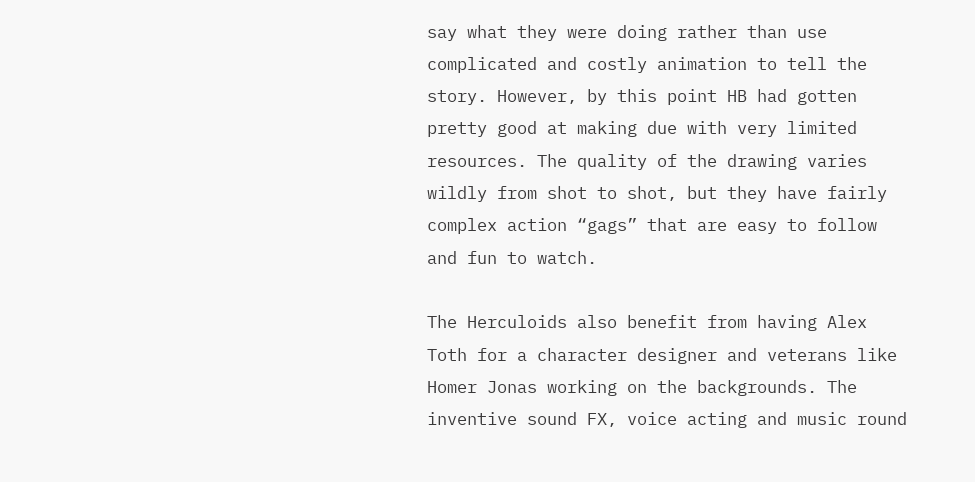say what they were doing rather than use complicated and costly animation to tell the story. However, by this point HB had gotten pretty good at making due with very limited resources. The quality of the drawing varies wildly from shot to shot, but they have fairly complex action “gags” that are easy to follow and fun to watch.

The Herculoids also benefit from having Alex Toth for a character designer and veterans like Homer Jonas working on the backgrounds. The inventive sound FX, voice acting and music round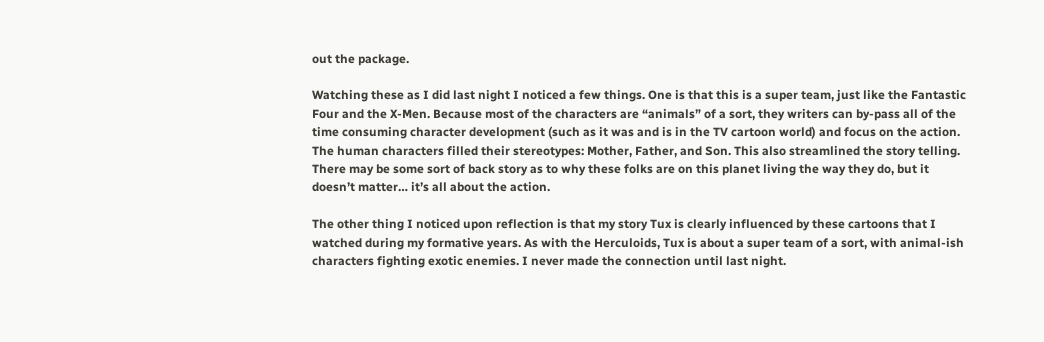out the package.

Watching these as I did last night I noticed a few things. One is that this is a super team, just like the Fantastic Four and the X-Men. Because most of the characters are “animals” of a sort, they writers can by-pass all of the time consuming character development (such as it was and is in the TV cartoon world) and focus on the action. The human characters filled their stereotypes: Mother, Father, and Son. This also streamlined the story telling. There may be some sort of back story as to why these folks are on this planet living the way they do, but it doesn’t matter… it’s all about the action.

The other thing I noticed upon reflection is that my story Tux is clearly influenced by these cartoons that I watched during my formative years. As with the Herculoids, Tux is about a super team of a sort, with animal-ish characters fighting exotic enemies. I never made the connection until last night.